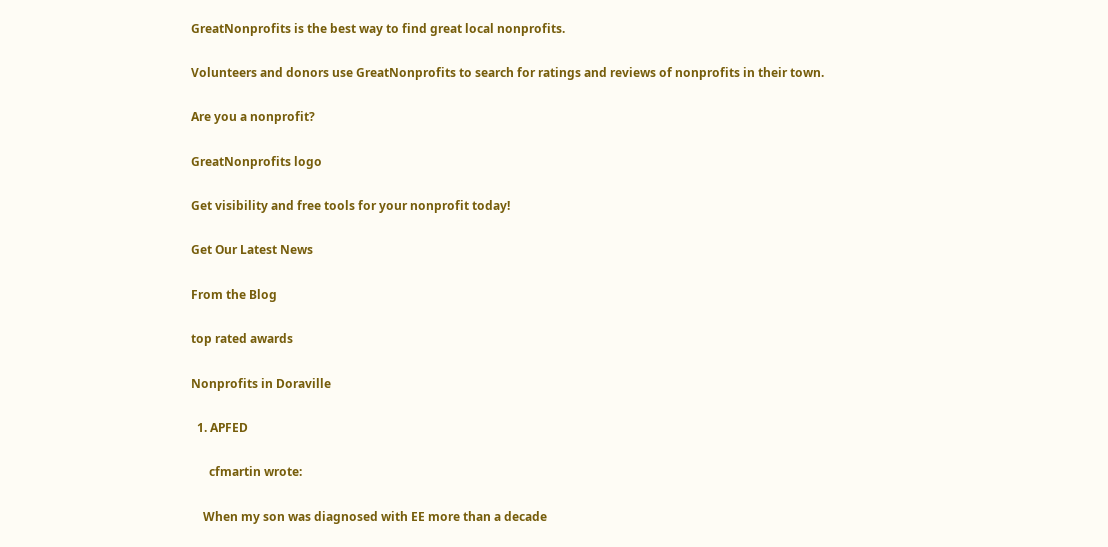GreatNonprofits is the best way to find great local nonprofits.

Volunteers and donors use GreatNonprofits to search for ratings and reviews of nonprofits in their town.

Are you a nonprofit?

GreatNonprofits logo

Get visibility and free tools for your nonprofit today!

Get Our Latest News

From the Blog

top rated awards

Nonprofits in Doraville

  1. APFED

      cfmartin wrote:

    When my son was diagnosed with EE more than a decade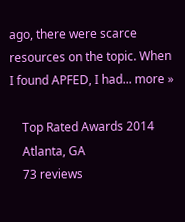ago, there were scarce resources on the topic. When I found APFED, I had... more »

    Top Rated Awards 2014
    Atlanta, GA
    73 reviews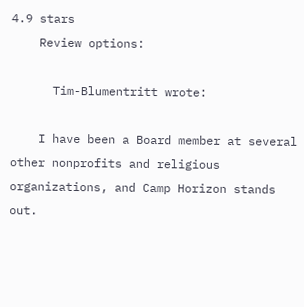4.9 stars
    Review options:

      Tim-Blumentritt wrote:

    I have been a Board member at several other nonprofits and religious organizations, and Camp Horizon stands out.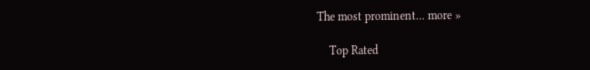The most prominent... more »

    Top Rated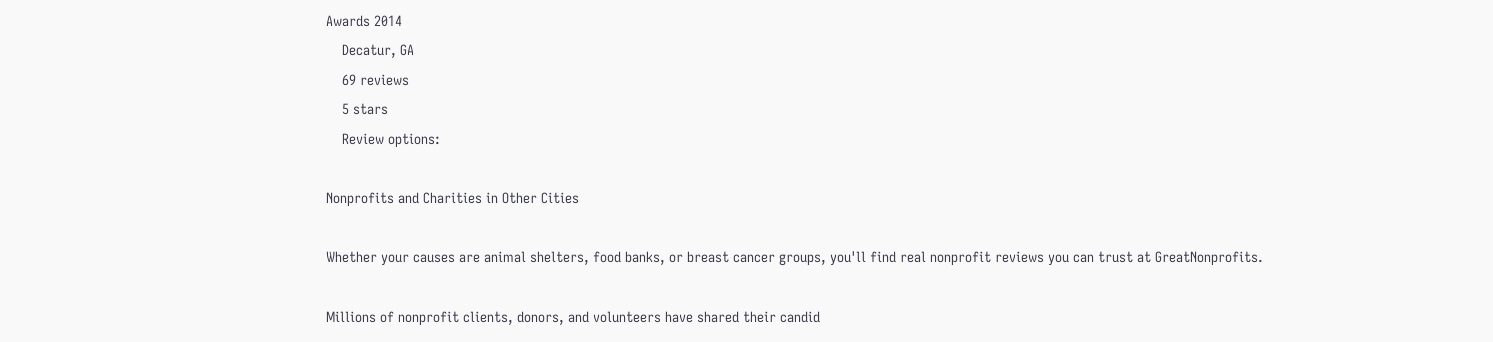Awards 2014
    Decatur, GA
    69 reviews
    5 stars
    Review options:

Nonprofits and Charities in Other Cities

Whether your causes are animal shelters, food banks, or breast cancer groups, you'll find real nonprofit reviews you can trust at GreatNonprofits.

Millions of nonprofit clients, donors, and volunteers have shared their candid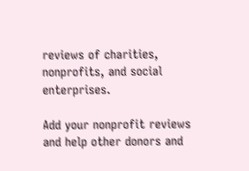reviews of charities, nonprofits, and social enterprises.

Add your nonprofit reviews and help other donors and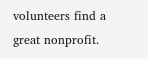volunteers find a great nonprofit.